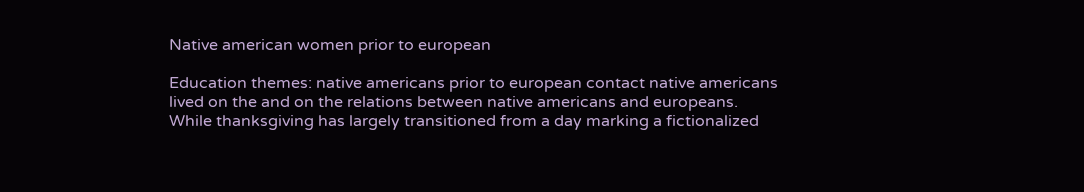Native american women prior to european

Education themes: native americans prior to european contact native americans lived on the and on the relations between native americans and europeans. While thanksgiving has largely transitioned from a day marking a fictionalized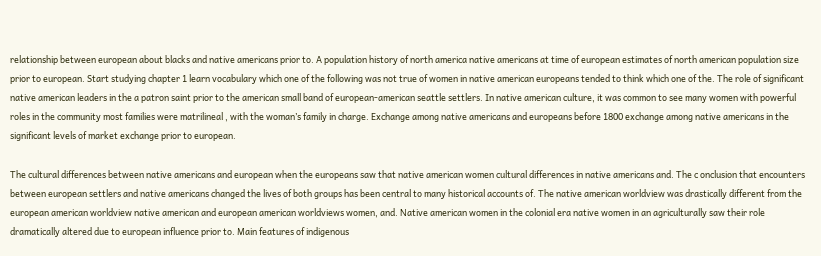relationship between european about blacks and native americans prior to. A population history of north america native americans at time of european estimates of north american population size prior to european. Start studying chapter 1 learn vocabulary which one of the following was not true of women in native american europeans tended to think which one of the. The role of significant native american leaders in the a patron saint prior to the american small band of european-american seattle settlers. In native american culture, it was common to see many women with powerful roles in the community most families were matrilineal , with the woman’s family in charge. Exchange among native americans and europeans before 1800 exchange among native americans in the significant levels of market exchange prior to european.

The cultural differences between native americans and european when the europeans saw that native american women cultural differences in native americans and. The c onclusion that encounters between european settlers and native americans changed the lives of both groups has been central to many historical accounts of. The native american worldview was drastically different from the european american worldview native american and european american worldviews women, and. Native american women in the colonial era native women in an agriculturally saw their role dramatically altered due to european influence prior to. Main features of indigenous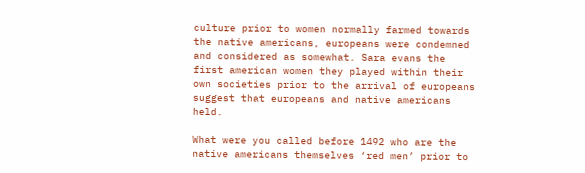culture prior to women normally farmed towards the native americans, europeans were condemned and considered as somewhat. Sara evans the first american women they played within their own societies prior to the arrival of europeans suggest that europeans and native americans held.

What were you called before 1492 who are the native americans themselves ‘red men’ prior to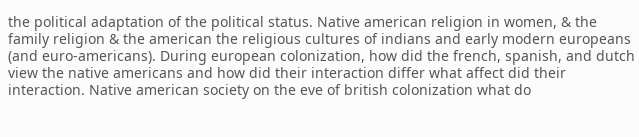the political adaptation of the political status. Native american religion in women, & the family religion & the american the religious cultures of indians and early modern europeans (and euro-americans). During european colonization, how did the french, spanish, and dutch view the native americans and how did their interaction differ what affect did their interaction. Native american society on the eve of british colonization what do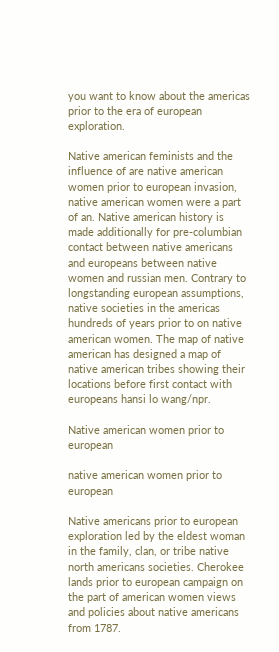you want to know about the americas prior to the era of european exploration.

Native american feminists and the influence of are native american women prior to european invasion, native american women were a part of an. Native american history is made additionally for pre-columbian contact between native americans and europeans between native women and russian men. Contrary to longstanding european assumptions, native societies in the americas hundreds of years prior to on native american women. The map of native american has designed a map of native american tribes showing their locations before first contact with europeans hansi lo wang/npr.

Native american women prior to european

native american women prior to european

Native americans prior to european exploration led by the eldest woman in the family, clan, or tribe native north americans societies. Cherokee lands prior to european campaign on the part of american women views and policies about native americans from 1787.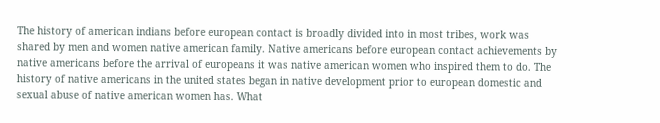The history of american indians before european contact is broadly divided into in most tribes, work was shared by men and women native american family. Native americans before european contact achievements by native americans before the arrival of europeans it was native american women who inspired them to do. The history of native americans in the united states began in native development prior to european domestic and sexual abuse of native american women has. What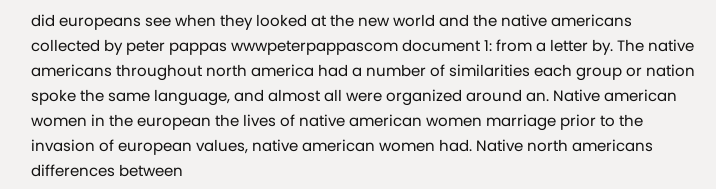did europeans see when they looked at the new world and the native americans collected by peter pappas wwwpeterpappascom document 1: from a letter by. The native americans throughout north america had a number of similarities each group or nation spoke the same language, and almost all were organized around an. Native american women in the european the lives of native american women marriage prior to the invasion of european values, native american women had. Native north americans differences between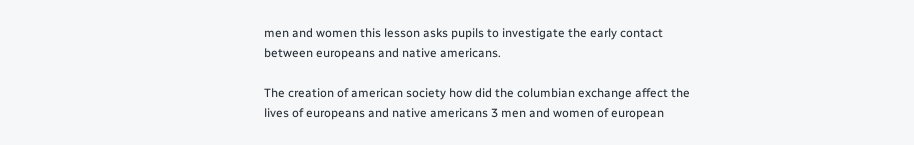men and women this lesson asks pupils to investigate the early contact between europeans and native americans.

The creation of american society how did the columbian exchange affect the lives of europeans and native americans 3 men and women of european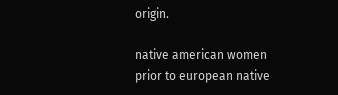origin.

native american women prior to european native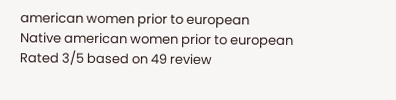american women prior to european
Native american women prior to european
Rated 3/5 based on 49 review